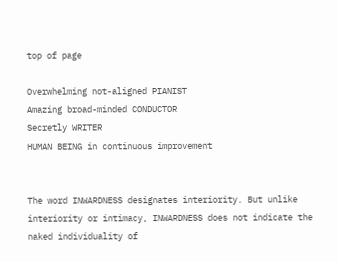top of page

Overwhelming not-aligned PIANIST
Amazing broad-minded CONDUCTOR
Secretly WRITER
HUMAN BEING in continuous improvement


The word INWARDNESS designates interiority. But unlike interiority or intimacy, INWARDNESS does not indicate the naked individuality of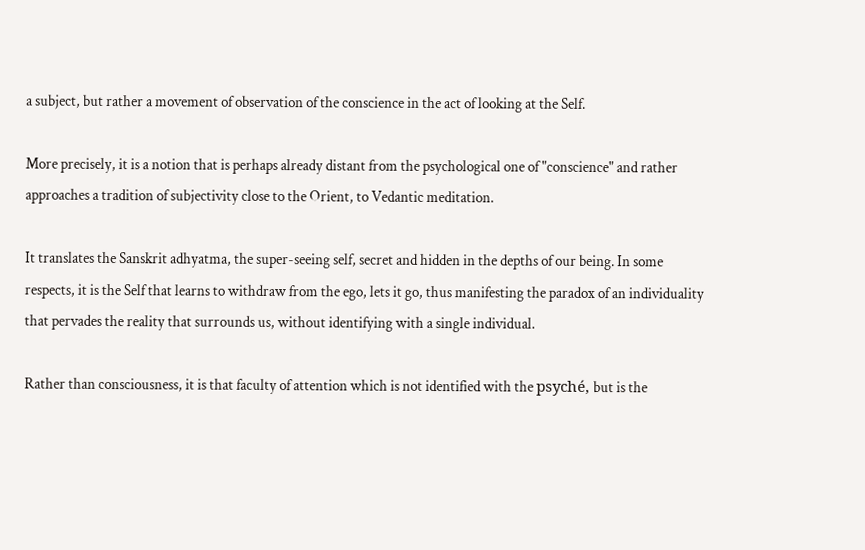a subject, but rather a movement of observation of the conscience in the act of looking at the Self.

More precisely, it is a notion that is perhaps already distant from the psychological one of "conscience" and rather approaches a tradition of subjectivity close to the Orient, to Vedantic meditation.

It translates the Sanskrit adhyatma, the super-seeing self, secret and hidden in the depths of our being. In some respects, it is the Self that learns to withdraw from the ego, lets it go, thus manifesting the paradox of an individuality that pervades the reality that surrounds us, without identifying with a single individual.

Rather than consciousness, it is that faculty of attention which is not identified with the psyché, but is the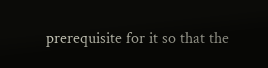prerequisite for it so that the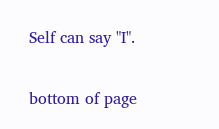Self can say "I".

bottom of page